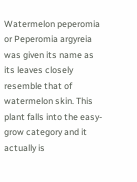Watermelon peperomia or Peperomia argyreia was given its name as its leaves closely resemble that of watermelon skin. This plant falls into the easy-grow category and it actually is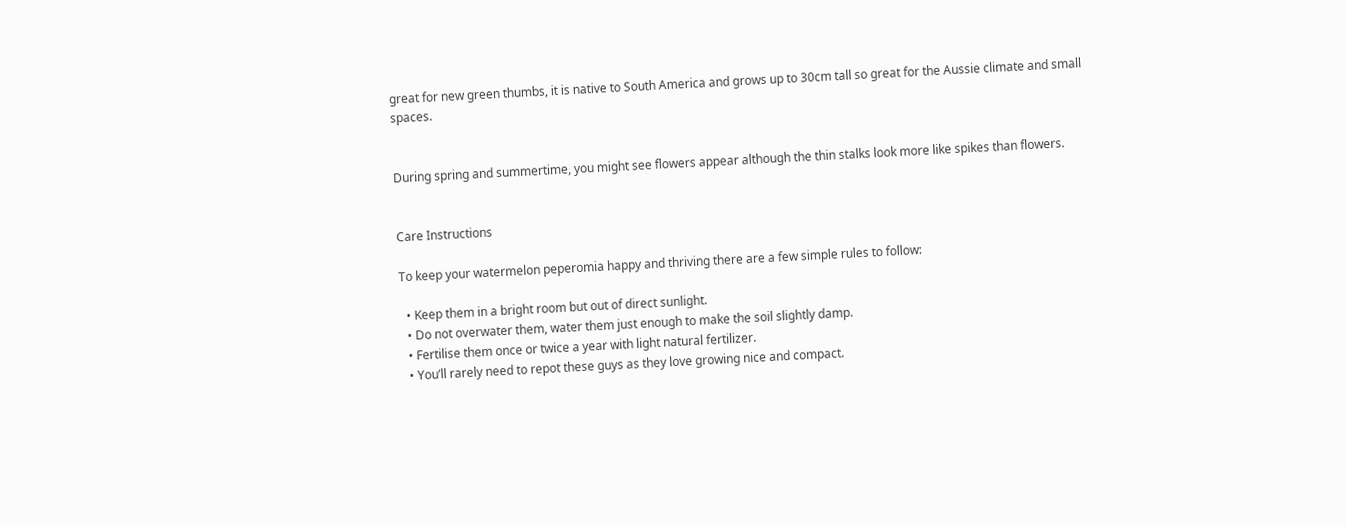great for new green thumbs, it is native to South America and grows up to 30cm tall so great for the Aussie climate and small spaces.


During spring and summertime, you might see flowers appear although the thin stalks look more like spikes than flowers.


Care Instructions

To keep your watermelon peperomia happy and thriving there are a few simple rules to follow:

  • Keep them in a bright room but out of direct sunlight.
  • Do not overwater them, water them just enough to make the soil slightly damp.
  • Fertilise them once or twice a year with light natural fertilizer.
  • You’ll rarely need to repot these guys as they love growing nice and compact.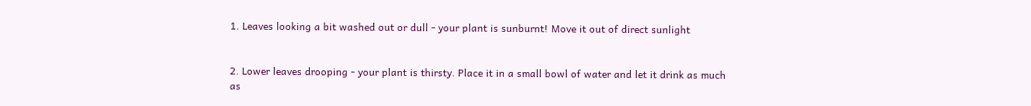1. Leaves looking a bit washed out or dull - your plant is sunburnt! Move it out of direct sunlight


2. Lower leaves drooping - your plant is thirsty. Place it in a small bowl of water and let it drink as much as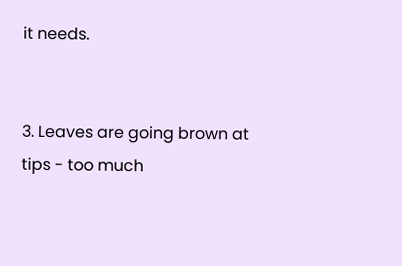it needs.


3. Leaves are going brown at tips - too much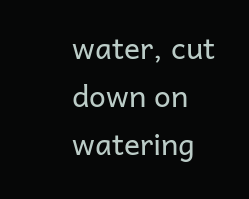water, cut down on watering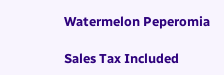Watermelon Peperomia

Sales Tax Included